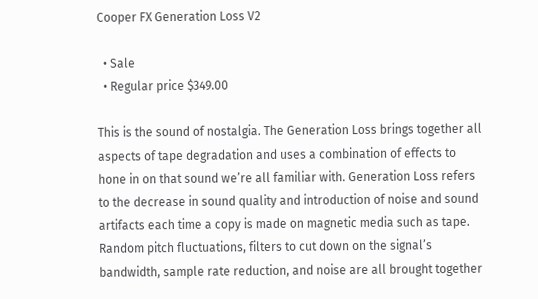Cooper FX Generation Loss V2

  • Sale
  • Regular price $349.00

This is the sound of nostalgia. The Generation Loss brings together all aspects of tape degradation and uses a combination of effects to hone in on that sound we’re all familiar with. Generation Loss refers to the decrease in sound quality and introduction of noise and sound artifacts each time a copy is made on magnetic media such as tape. Random pitch fluctuations, filters to cut down on the signal’s bandwidth, sample rate reduction, and noise are all brought together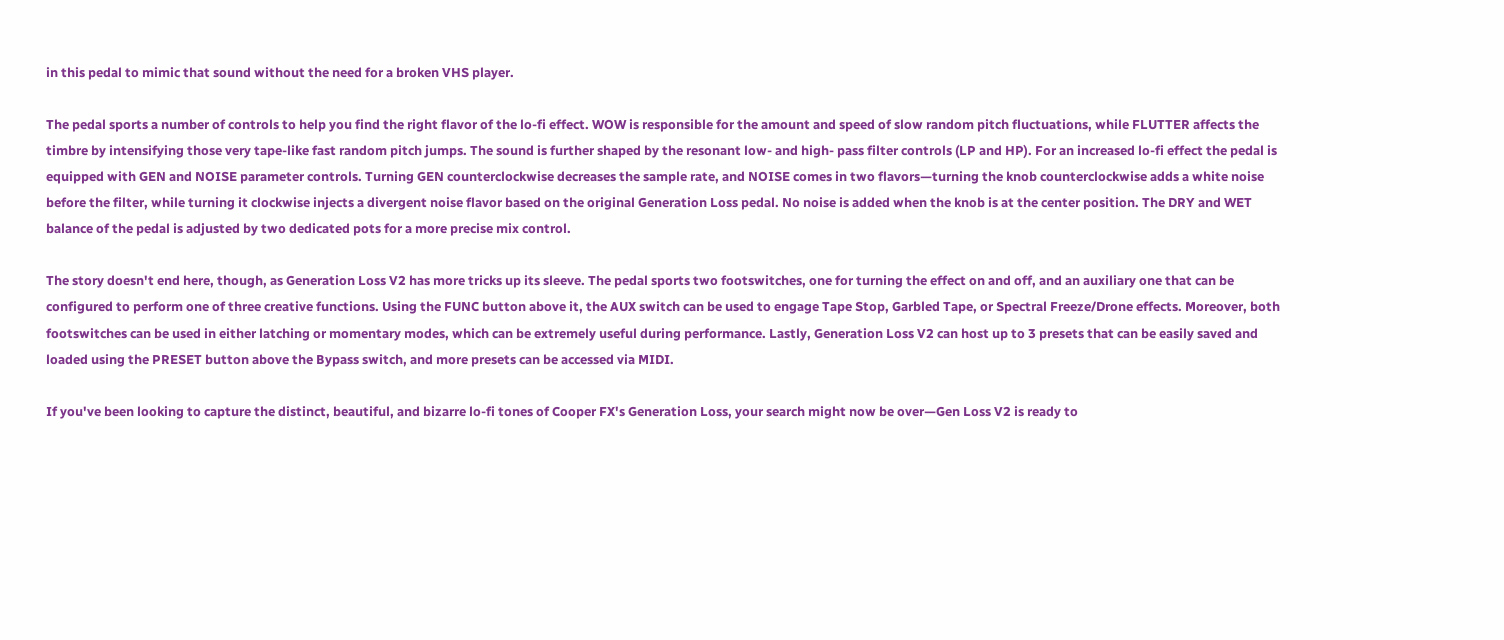in this pedal to mimic that sound without the need for a broken VHS player.

The pedal sports a number of controls to help you find the right flavor of the lo-fi effect. WOW is responsible for the amount and speed of slow random pitch fluctuations, while FLUTTER affects the timbre by intensifying those very tape-like fast random pitch jumps. The sound is further shaped by the resonant low- and high- pass filter controls (LP and HP). For an increased lo-fi effect the pedal is equipped with GEN and NOISE parameter controls. Turning GEN counterclockwise decreases the sample rate, and NOISE comes in two flavors—turning the knob counterclockwise adds a white noise before the filter, while turning it clockwise injects a divergent noise flavor based on the original Generation Loss pedal. No noise is added when the knob is at the center position. The DRY and WET balance of the pedal is adjusted by two dedicated pots for a more precise mix control.

The story doesn't end here, though, as Generation Loss V2 has more tricks up its sleeve. The pedal sports two footswitches, one for turning the effect on and off, and an auxiliary one that can be configured to perform one of three creative functions. Using the FUNC button above it, the AUX switch can be used to engage Tape Stop, Garbled Tape, or Spectral Freeze/Drone effects. Moreover, both footswitches can be used in either latching or momentary modes, which can be extremely useful during performance. Lastly, Generation Loss V2 can host up to 3 presets that can be easily saved and loaded using the PRESET button above the Bypass switch, and more presets can be accessed via MIDI.

If you've been looking to capture the distinct, beautiful, and bizarre lo-fi tones of Cooper FX's Generation Loss, your search might now be over—Gen Loss V2 is ready to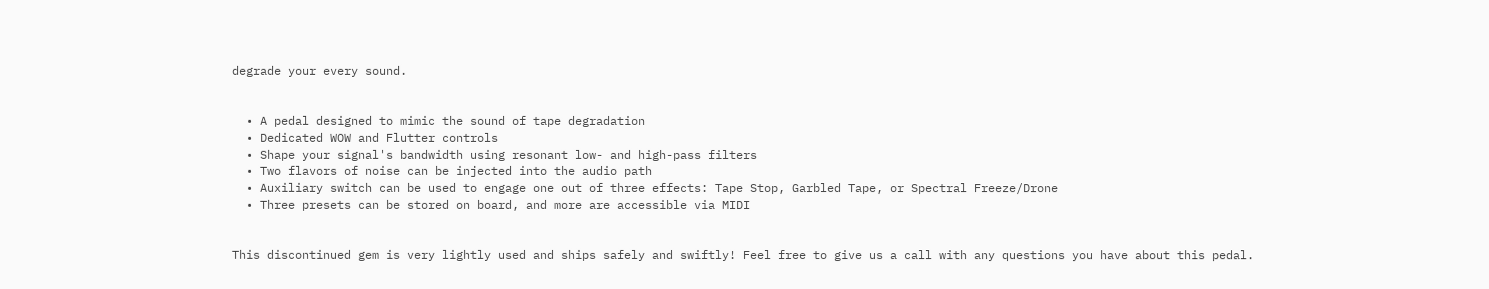degrade your every sound.


  • A pedal designed to mimic the sound of tape degradation
  • Dedicated WOW and Flutter controls
  • Shape your signal's bandwidth using resonant low- and high-pass filters
  • Two flavors of noise can be injected into the audio path
  • Auxiliary switch can be used to engage one out of three effects: Tape Stop, Garbled Tape, or Spectral Freeze/Drone
  • Three presets can be stored on board, and more are accessible via MIDI


This discontinued gem is very lightly used and ships safely and swiftly! Feel free to give us a call with any questions you have about this pedal.